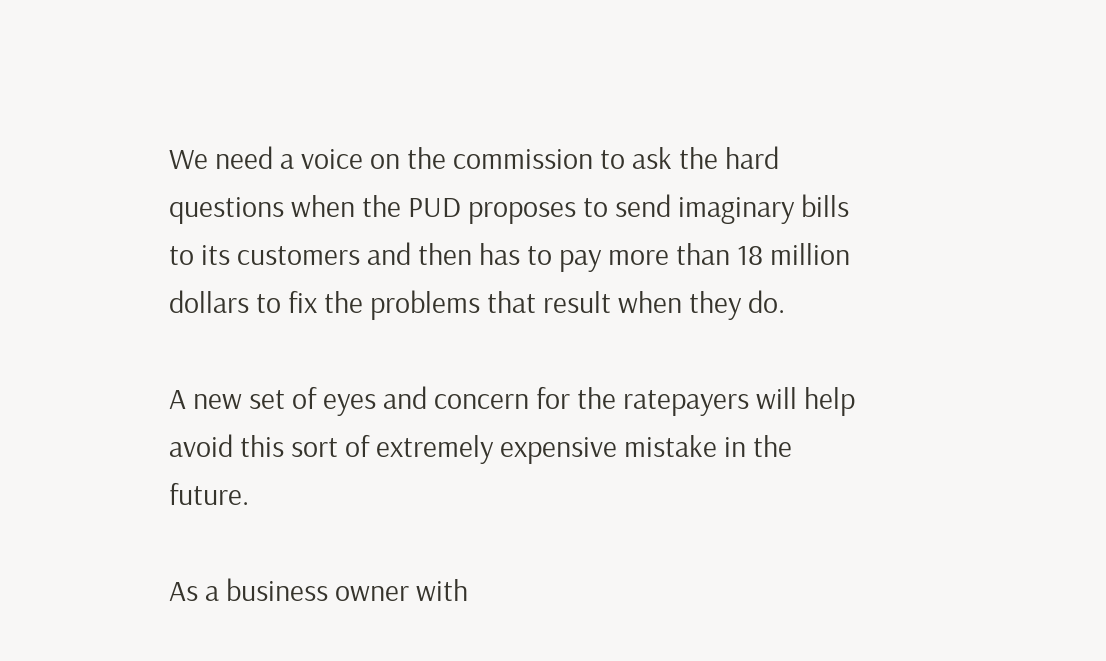We need a voice on the commission to ask the hard questions when the PUD proposes to send imaginary bills to its customers and then has to pay more than 18 million dollars to fix the problems that result when they do.

A new set of eyes and concern for the ratepayers will help avoid this sort of extremely expensive mistake in the future.

As a business owner with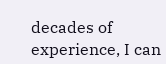decades of experience, I can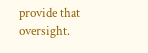provide that oversight.